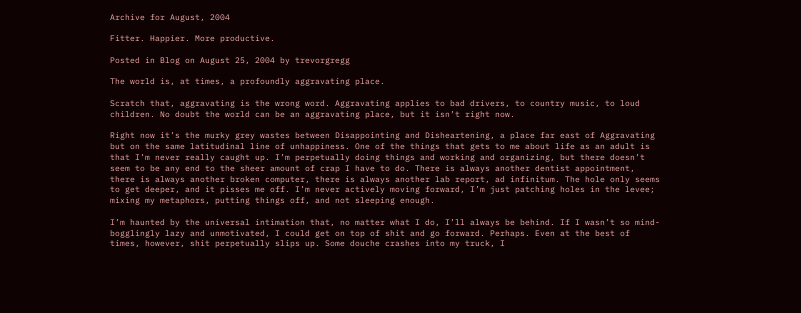Archive for August, 2004

Fitter. Happier. More productive.

Posted in Blog on August 25, 2004 by trevorgregg

The world is, at times, a profoundly aggravating place.

Scratch that, aggravating is the wrong word. Aggravating applies to bad drivers, to country music, to loud children. No doubt the world can be an aggravating place, but it isn’t right now.

Right now it’s the murky grey wastes between Disappointing and Disheartening, a place far east of Aggravating but on the same latitudinal line of unhappiness. One of the things that gets to me about life as an adult is that I’m never really caught up. I’m perpetually doing things and working and organizing, but there doesn’t seem to be any end to the sheer amount of crap I have to do. There is always another dentist appointment, there is always another broken computer, there is always another lab report, ad infinitum. The hole only seems to get deeper, and it pisses me off. I’m never actively moving forward, I’m just patching holes in the levee; mixing my metaphors, putting things off, and not sleeping enough.

I’m haunted by the universal intimation that, no matter what I do, I’ll always be behind. If I wasn’t so mind-bogglingly lazy and unmotivated, I could get on top of shit and go forward. Perhaps. Even at the best of times, however, shit perpetually slips up. Some douche crashes into my truck, I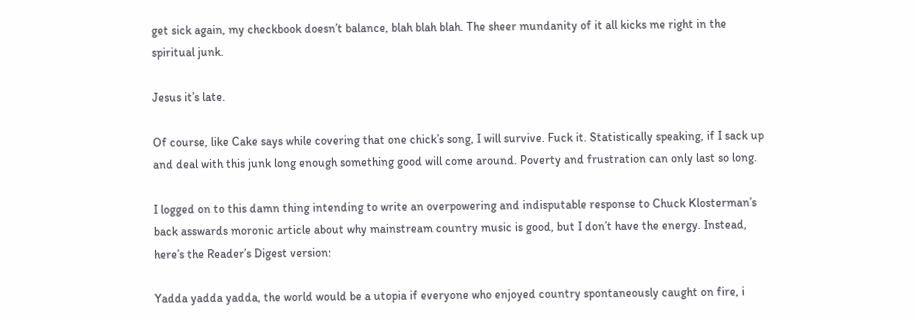get sick again, my checkbook doesn’t balance, blah blah blah. The sheer mundanity of it all kicks me right in the spiritual junk.

Jesus it’s late.

Of course, like Cake says while covering that one chick’s song, I will survive. Fuck it. Statistically speaking, if I sack up and deal with this junk long enough something good will come around. Poverty and frustration can only last so long.

I logged on to this damn thing intending to write an overpowering and indisputable response to Chuck Klosterman’s back asswards moronic article about why mainstream country music is good, but I don’t have the energy. Instead, here’s the Reader’s Digest version:

Yadda yadda yadda, the world would be a utopia if everyone who enjoyed country spontaneously caught on fire, i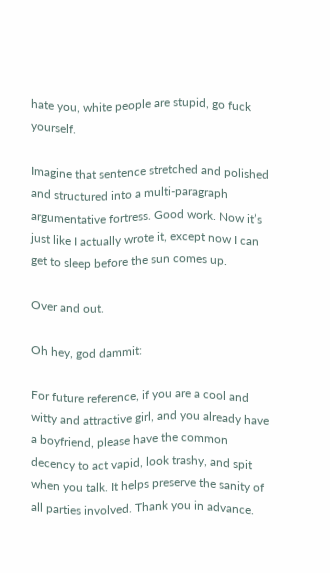hate you, white people are stupid, go fuck yourself.

Imagine that sentence stretched and polished and structured into a multi-paragraph argumentative fortress. Good work. Now it’s just like I actually wrote it, except now I can get to sleep before the sun comes up.

Over and out.

Oh hey, god dammit:

For future reference, if you are a cool and witty and attractive girl, and you already have a boyfriend, please have the common decency to act vapid, look trashy, and spit when you talk. It helps preserve the sanity of all parties involved. Thank you in advance.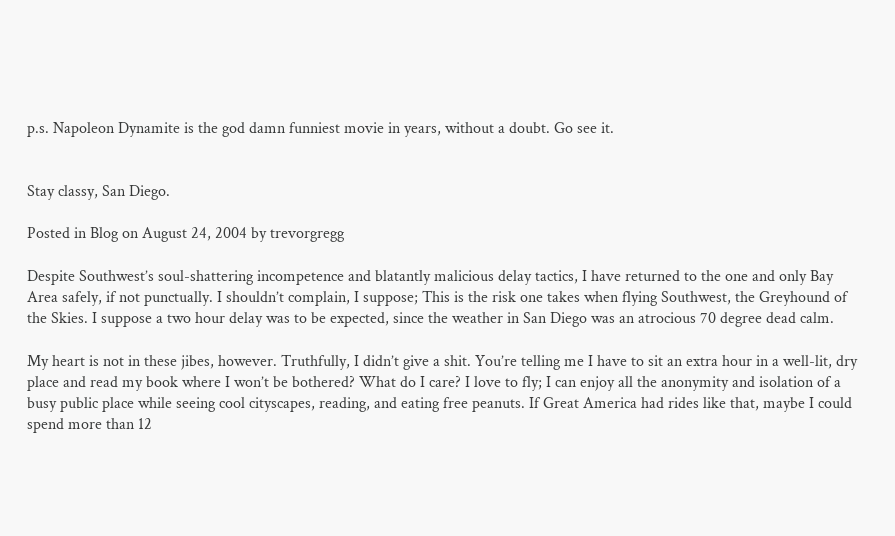p.s. Napoleon Dynamite is the god damn funniest movie in years, without a doubt. Go see it.


Stay classy, San Diego.

Posted in Blog on August 24, 2004 by trevorgregg

Despite Southwest’s soul-shattering incompetence and blatantly malicious delay tactics, I have returned to the one and only Bay Area safely, if not punctually. I shouldn’t complain, I suppose; This is the risk one takes when flying Southwest, the Greyhound of the Skies. I suppose a two hour delay was to be expected, since the weather in San Diego was an atrocious 70 degree dead calm.

My heart is not in these jibes, however. Truthfully, I didn’t give a shit. You’re telling me I have to sit an extra hour in a well-lit, dry place and read my book where I won’t be bothered? What do I care? I love to fly; I can enjoy all the anonymity and isolation of a busy public place while seeing cool cityscapes, reading, and eating free peanuts. If Great America had rides like that, maybe I could spend more than 12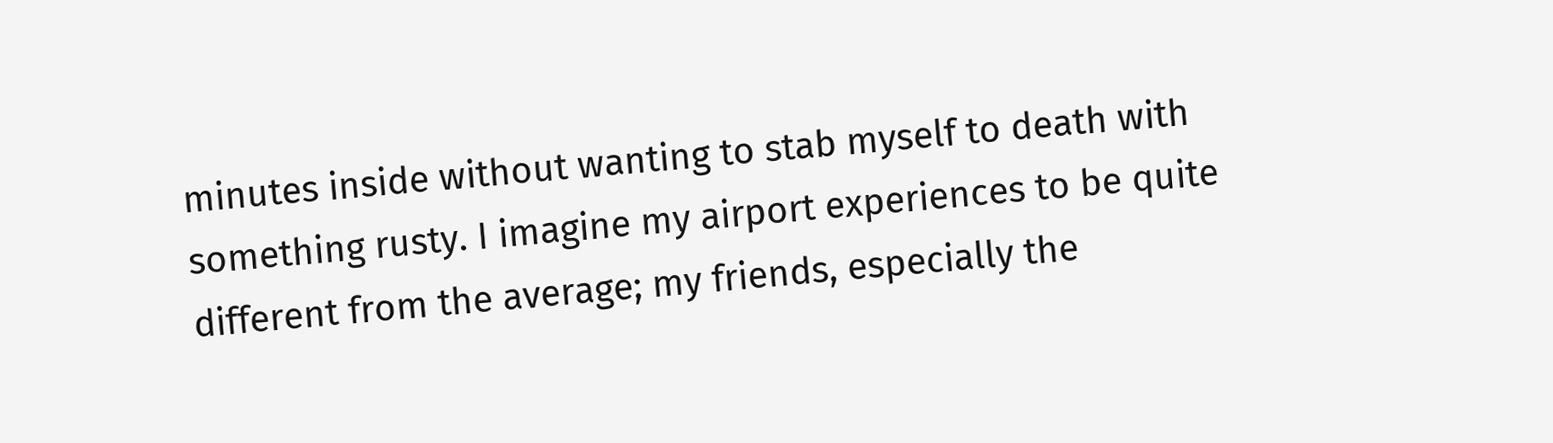minutes inside without wanting to stab myself to death with something rusty. I imagine my airport experiences to be quite different from the average; my friends, especially the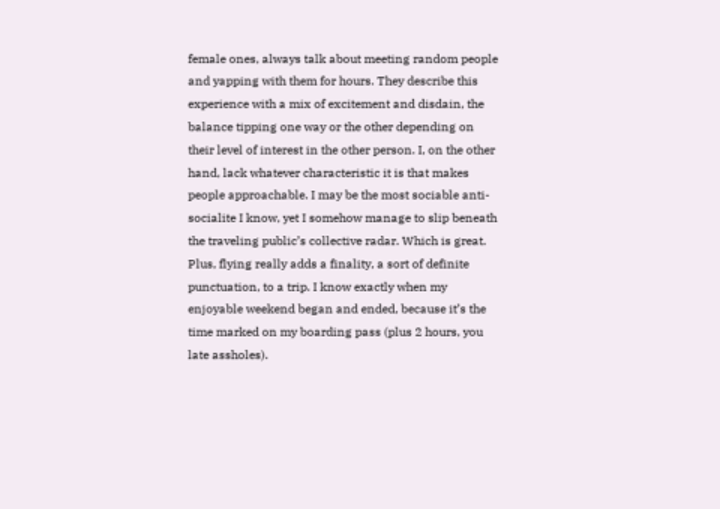female ones, always talk about meeting random people and yapping with them for hours. They describe this experience with a mix of excitement and disdain, the balance tipping one way or the other depending on their level of interest in the other person. I, on the other hand, lack whatever characteristic it is that makes people approachable. I may be the most sociable anti-socialite I know, yet I somehow manage to slip beneath the traveling public’s collective radar. Which is great. Plus, flying really adds a finality, a sort of definite punctuation, to a trip. I know exactly when my enjoyable weekend began and ended, because it’s the time marked on my boarding pass (plus 2 hours, you late assholes).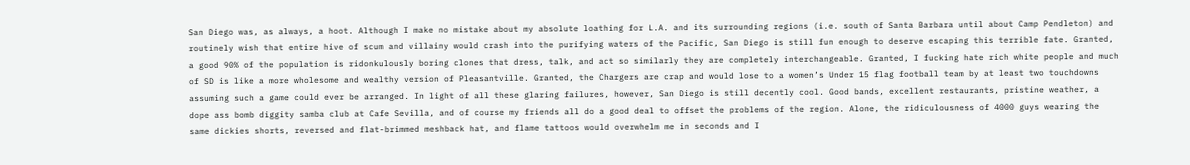San Diego was, as always, a hoot. Although I make no mistake about my absolute loathing for L.A. and its surrounding regions (i.e. south of Santa Barbara until about Camp Pendleton) and routinely wish that entire hive of scum and villainy would crash into the purifying waters of the Pacific, San Diego is still fun enough to deserve escaping this terrible fate. Granted, a good 90% of the population is ridonkulously boring clones that dress, talk, and act so similarly they are completely interchangeable. Granted, I fucking hate rich white people and much of SD is like a more wholesome and wealthy version of Pleasantville. Granted, the Chargers are crap and would lose to a women’s Under 15 flag football team by at least two touchdowns assuming such a game could ever be arranged. In light of all these glaring failures, however, San Diego is still decently cool. Good bands, excellent restaurants, pristine weather, a dope ass bomb diggity samba club at Cafe Sevilla, and of course my friends all do a good deal to offset the problems of the region. Alone, the ridiculousness of 4000 guys wearing the same dickies shorts, reversed and flat-brimmed meshback hat, and flame tattoos would overwhelm me in seconds and I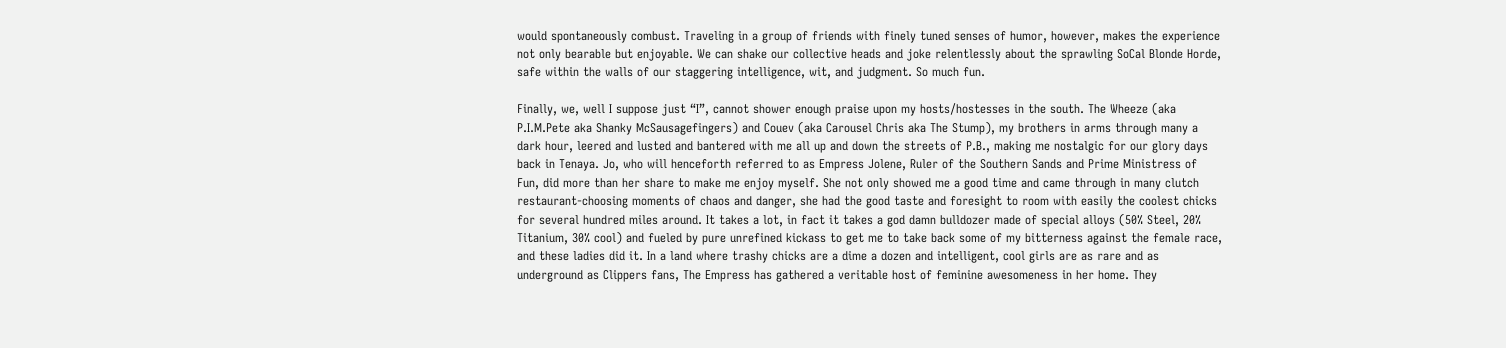would spontaneously combust. Traveling in a group of friends with finely tuned senses of humor, however, makes the experience not only bearable but enjoyable. We can shake our collective heads and joke relentlessly about the sprawling SoCal Blonde Horde, safe within the walls of our staggering intelligence, wit, and judgment. So much fun.

Finally, we, well I suppose just “I”, cannot shower enough praise upon my hosts/hostesses in the south. The Wheeze (aka P.I.M.Pete aka Shanky McSausagefingers) and Couev (aka Carousel Chris aka The Stump), my brothers in arms through many a dark hour, leered and lusted and bantered with me all up and down the streets of P.B., making me nostalgic for our glory days back in Tenaya. Jo, who will henceforth referred to as Empress Jolene, Ruler of the Southern Sands and Prime Ministress of Fun, did more than her share to make me enjoy myself. She not only showed me a good time and came through in many clutch restaurant-choosing moments of chaos and danger, she had the good taste and foresight to room with easily the coolest chicks for several hundred miles around. It takes a lot, in fact it takes a god damn bulldozer made of special alloys (50% Steel, 20% Titanium, 30% cool) and fueled by pure unrefined kickass to get me to take back some of my bitterness against the female race, and these ladies did it. In a land where trashy chicks are a dime a dozen and intelligent, cool girls are as rare and as underground as Clippers fans, The Empress has gathered a veritable host of feminine awesomeness in her home. They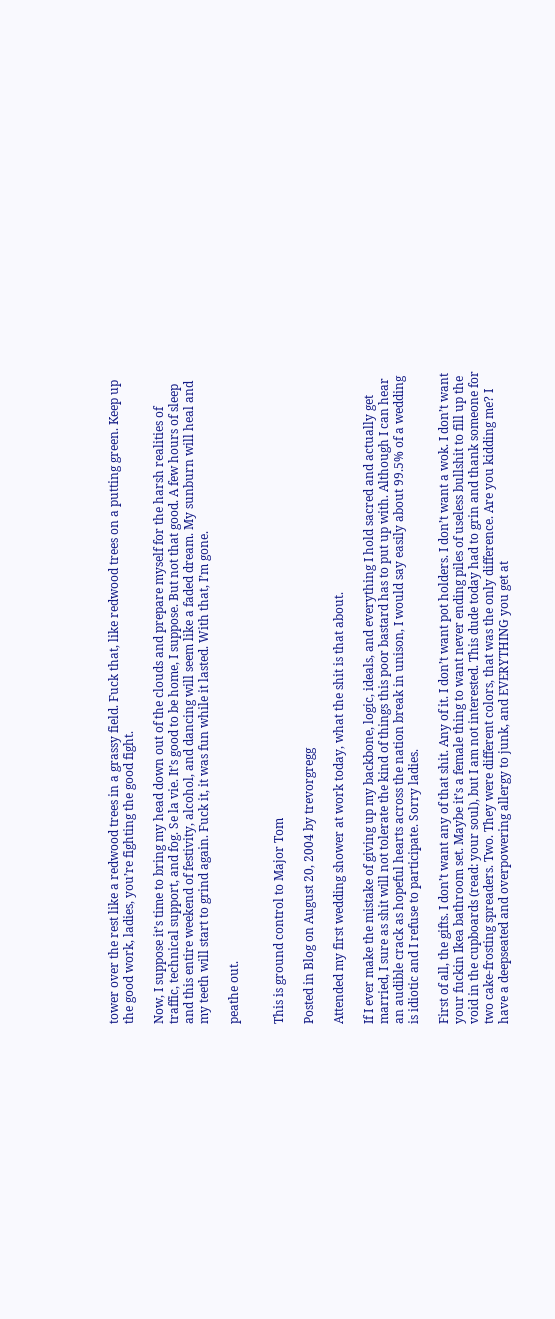tower over the rest like a redwood trees in a grassy field. Fuck that, like redwood trees on a putting green. Keep up the good work, ladies, you’re fighting the good fight.

Now, I suppose it’s time to bring my head down out of the clouds and prepare myself for the harsh realities of traffic, technical support, and fog. Se la vie. It’s good to be home, I suppose. But not that good. A few hours of sleep and this entire weekend of festivity, alcohol, and dancing will seem like a faded dream. My sunburn will heal and my teeth will start to grind again. Fuck it, it was fun while it lasted. With that, I’m gone.

peathe out.


This is ground control to Major Tom

Posted in Blog on August 20, 2004 by trevorgregg

Attended my first wedding shower at work today, what the shit is that about.

If I ever make the mistake of giving up my backbone, logic, ideals, and everything I hold sacred and actually get married, I sure as shit will not tolerate the kind of things this poor bastard has to put up with. Although I can hear an audible crack as hopeful hearts across the nation break in unison, I would say easily about 99.5% of a wedding is idiotic and I refuse to participate. Sorry ladies.

First of all, the gifts. I don’t want any of that shit. Any of it. I don’t want pot holders. I don’t want a wok. I don’t want your fuckin Ikea bathroom set. Maybe it’s a female thing to want never ending piles of useless bullshit to fill up the void in the cupboards (read: your soul), but I am not interested. This dude today had to grin and thank someone for two cake-frosting spreaders. Two. They were different colors, that was the only difference. Are you kidding me? I have a deepseated and overpowering allergy to junk, and EVERYTHING you get at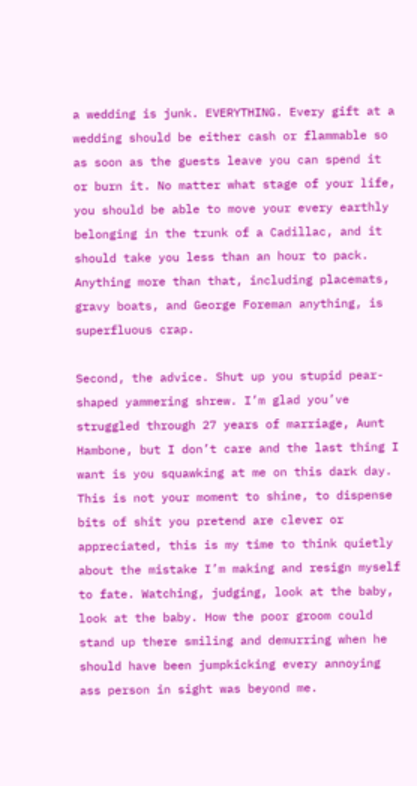a wedding is junk. EVERYTHING. Every gift at a wedding should be either cash or flammable so as soon as the guests leave you can spend it or burn it. No matter what stage of your life, you should be able to move your every earthly belonging in the trunk of a Cadillac, and it should take you less than an hour to pack. Anything more than that, including placemats, gravy boats, and George Foreman anything, is superfluous crap.

Second, the advice. Shut up you stupid pear-shaped yammering shrew. I’m glad you’ve struggled through 27 years of marriage, Aunt Hambone, but I don’t care and the last thing I want is you squawking at me on this dark day. This is not your moment to shine, to dispense bits of shit you pretend are clever or appreciated, this is my time to think quietly about the mistake I’m making and resign myself to fate. Watching, judging, look at the baby, look at the baby. How the poor groom could stand up there smiling and demurring when he should have been jumpkicking every annoying ass person in sight was beyond me.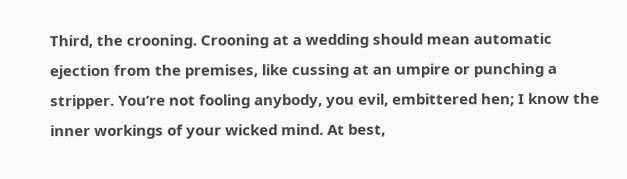Third, the crooning. Crooning at a wedding should mean automatic ejection from the premises, like cussing at an umpire or punching a stripper. You’re not fooling anybody, you evil, embittered hen; I know the inner workings of your wicked mind. At best,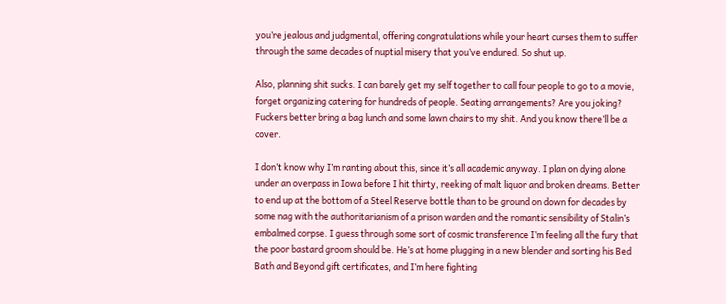you’re jealous and judgmental, offering congratulations while your heart curses them to suffer through the same decades of nuptial misery that you’ve endured. So shut up.

Also, planning shit sucks. I can barely get my self together to call four people to go to a movie, forget organizing catering for hundreds of people. Seating arrangements? Are you joking? Fuckers better bring a bag lunch and some lawn chairs to my shit. And you know there’ll be a cover.

I don’t know why I’m ranting about this, since it’s all academic anyway. I plan on dying alone under an overpass in Iowa before I hit thirty, reeking of malt liquor and broken dreams. Better to end up at the bottom of a Steel Reserve bottle than to be ground on down for decades by some nag with the authoritarianism of a prison warden and the romantic sensibility of Stalin’s embalmed corpse. I guess through some sort of cosmic transference I’m feeling all the fury that the poor bastard groom should be. He’s at home plugging in a new blender and sorting his Bed Bath and Beyond gift certificates, and I’m here fighting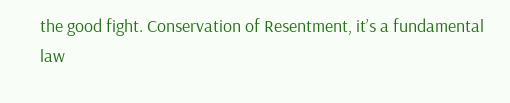the good fight. Conservation of Resentment, it’s a fundamental law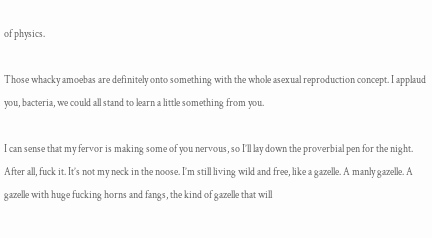of physics.

Those whacky amoebas are definitely onto something with the whole asexual reproduction concept. I applaud you, bacteria, we could all stand to learn a little something from you.

I can sense that my fervor is making some of you nervous, so I’ll lay down the proverbial pen for the night. After all, fuck it. It’s not my neck in the noose. I’m still living wild and free, like a gazelle. A manly gazelle. A gazelle with huge fucking horns and fangs, the kind of gazelle that will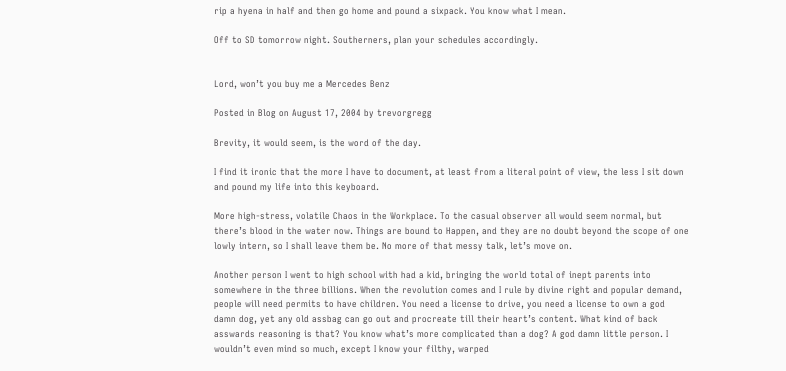rip a hyena in half and then go home and pound a sixpack. You know what I mean.

Off to SD tomorrow night. Southerners, plan your schedules accordingly.


Lord, won’t you buy me a Mercedes Benz

Posted in Blog on August 17, 2004 by trevorgregg

Brevity, it would seem, is the word of the day.

I find it ironic that the more I have to document, at least from a literal point of view, the less I sit down and pound my life into this keyboard.

More high-stress, volatile Chaos in the Workplace. To the casual observer all would seem normal, but there’s blood in the water now. Things are bound to Happen, and they are no doubt beyond the scope of one lowly intern, so I shall leave them be. No more of that messy talk, let’s move on.

Another person I went to high school with had a kid, bringing the world total of inept parents into somewhere in the three billions. When the revolution comes and I rule by divine right and popular demand, people will need permits to have children. You need a license to drive, you need a license to own a god damn dog, yet any old assbag can go out and procreate till their heart’s content. What kind of back asswards reasoning is that? You know what’s more complicated than a dog? A god damn little person. I wouldn’t even mind so much, except I know your filthy, warped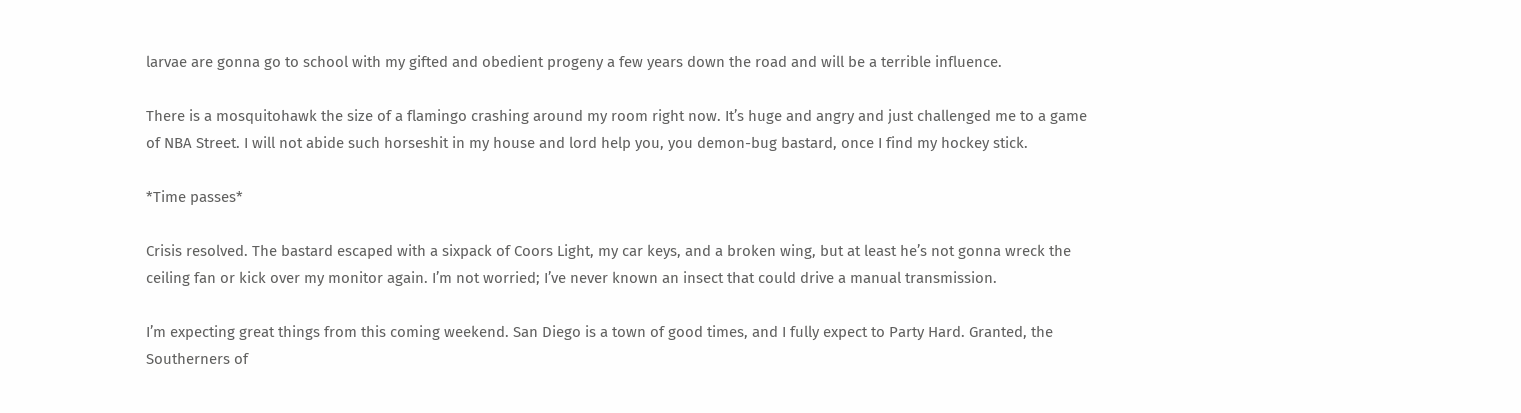larvae are gonna go to school with my gifted and obedient progeny a few years down the road and will be a terrible influence.

There is a mosquitohawk the size of a flamingo crashing around my room right now. It’s huge and angry and just challenged me to a game of NBA Street. I will not abide such horseshit in my house and lord help you, you demon-bug bastard, once I find my hockey stick.

*Time passes*

Crisis resolved. The bastard escaped with a sixpack of Coors Light, my car keys, and a broken wing, but at least he’s not gonna wreck the ceiling fan or kick over my monitor again. I’m not worried; I’ve never known an insect that could drive a manual transmission.

I’m expecting great things from this coming weekend. San Diego is a town of good times, and I fully expect to Party Hard. Granted, the Southerners of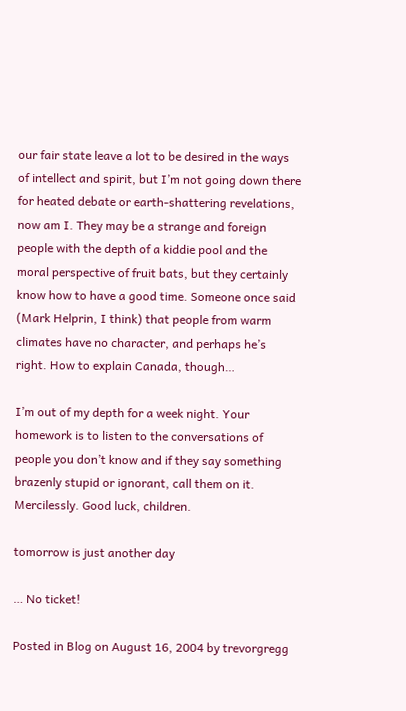our fair state leave a lot to be desired in the ways of intellect and spirit, but I’m not going down there for heated debate or earth-shattering revelations, now am I. They may be a strange and foreign people with the depth of a kiddie pool and the moral perspective of fruit bats, but they certainly know how to have a good time. Someone once said (Mark Helprin, I think) that people from warm climates have no character, and perhaps he’s right. How to explain Canada, though…

I’m out of my depth for a week night. Your homework is to listen to the conversations of people you don’t know and if they say something brazenly stupid or ignorant, call them on it. Mercilessly. Good luck, children.

tomorrow is just another day

… No ticket!

Posted in Blog on August 16, 2004 by trevorgregg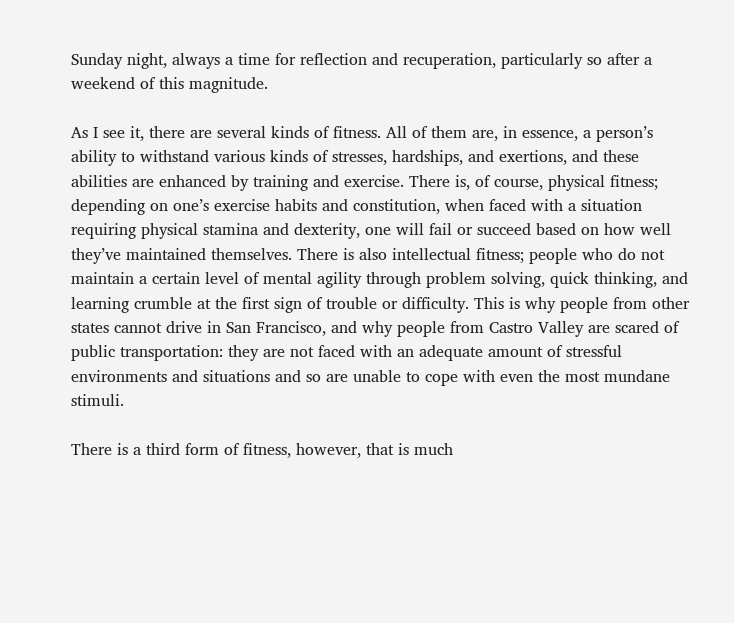Sunday night, always a time for reflection and recuperation, particularly so after a weekend of this magnitude.

As I see it, there are several kinds of fitness. All of them are, in essence, a person’s ability to withstand various kinds of stresses, hardships, and exertions, and these abilities are enhanced by training and exercise. There is, of course, physical fitness; depending on one’s exercise habits and constitution, when faced with a situation requiring physical stamina and dexterity, one will fail or succeed based on how well they’ve maintained themselves. There is also intellectual fitness; people who do not maintain a certain level of mental agility through problem solving, quick thinking, and learning crumble at the first sign of trouble or difficulty. This is why people from other states cannot drive in San Francisco, and why people from Castro Valley are scared of public transportation: they are not faced with an adequate amount of stressful environments and situations and so are unable to cope with even the most mundane stimuli.

There is a third form of fitness, however, that is much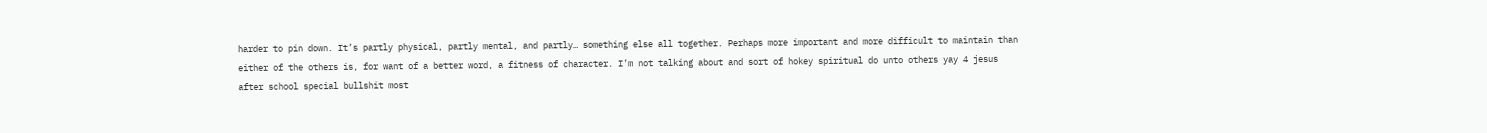harder to pin down. It’s partly physical, partly mental, and partly… something else all together. Perhaps more important and more difficult to maintain than either of the others is, for want of a better word, a fitness of character. I’m not talking about and sort of hokey spiritual do unto others yay 4 jesus after school special bullshit most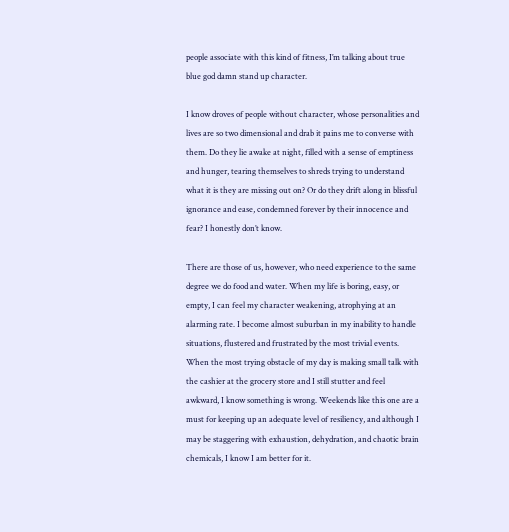people associate with this kind of fitness, I’m talking about true blue god damn stand up character.

I know droves of people without character, whose personalities and lives are so two dimensional and drab it pains me to converse with them. Do they lie awake at night, filled with a sense of emptiness and hunger, tearing themselves to shreds trying to understand what it is they are missing out on? Or do they drift along in blissful ignorance and ease, condemned forever by their innocence and fear? I honestly don’t know.

There are those of us, however, who need experience to the same degree we do food and water. When my life is boring, easy, or empty, I can feel my character weakening, atrophying at an alarming rate. I become almost suburban in my inability to handle situations, flustered and frustrated by the most trivial events. When the most trying obstacle of my day is making small talk with the cashier at the grocery store and I still stutter and feel awkward, I know something is wrong. Weekends like this one are a must for keeping up an adequate level of resiliency, and although I may be staggering with exhaustion, dehydration, and chaotic brain chemicals, I know I am better for it.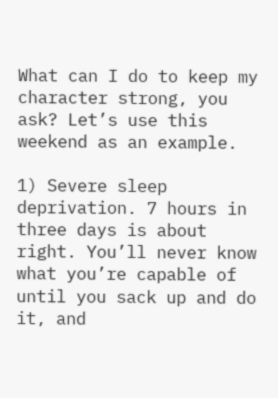What can I do to keep my character strong, you ask? Let’s use this weekend as an example.

1) Severe sleep deprivation. 7 hours in three days is about right. You’ll never know what you’re capable of until you sack up and do it, and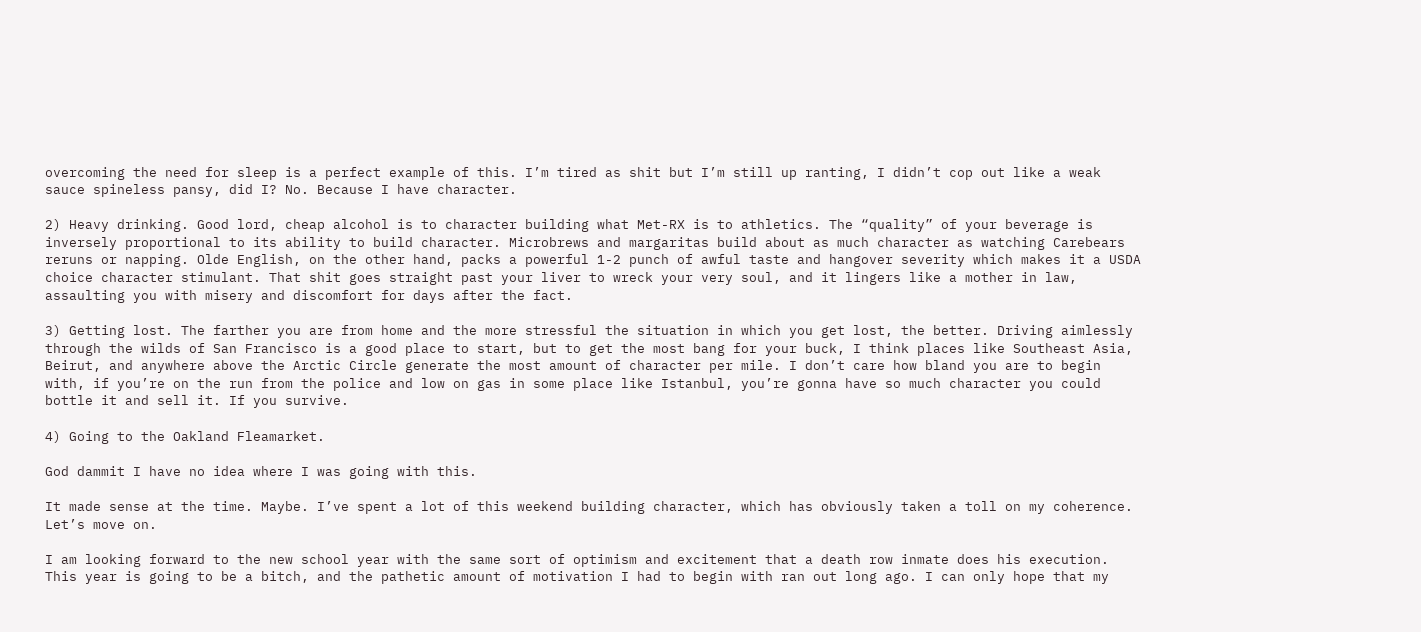overcoming the need for sleep is a perfect example of this. I’m tired as shit but I’m still up ranting, I didn’t cop out like a weak sauce spineless pansy, did I? No. Because I have character.

2) Heavy drinking. Good lord, cheap alcohol is to character building what Met-RX is to athletics. The “quality” of your beverage is inversely proportional to its ability to build character. Microbrews and margaritas build about as much character as watching Carebears reruns or napping. Olde English, on the other hand, packs a powerful 1-2 punch of awful taste and hangover severity which makes it a USDA choice character stimulant. That shit goes straight past your liver to wreck your very soul, and it lingers like a mother in law, assaulting you with misery and discomfort for days after the fact.

3) Getting lost. The farther you are from home and the more stressful the situation in which you get lost, the better. Driving aimlessly through the wilds of San Francisco is a good place to start, but to get the most bang for your buck, I think places like Southeast Asia, Beirut, and anywhere above the Arctic Circle generate the most amount of character per mile. I don’t care how bland you are to begin with, if you’re on the run from the police and low on gas in some place like Istanbul, you’re gonna have so much character you could bottle it and sell it. If you survive.

4) Going to the Oakland Fleamarket.

God dammit I have no idea where I was going with this.

It made sense at the time. Maybe. I’ve spent a lot of this weekend building character, which has obviously taken a toll on my coherence. Let’s move on.

I am looking forward to the new school year with the same sort of optimism and excitement that a death row inmate does his execution. This year is going to be a bitch, and the pathetic amount of motivation I had to begin with ran out long ago. I can only hope that my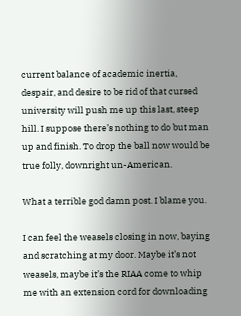current balance of academic inertia, despair, and desire to be rid of that cursed university will push me up this last, steep hill. I suppose there’s nothing to do but man up and finish. To drop the ball now would be true folly, downright un-American.

What a terrible god damn post. I blame you.

I can feel the weasels closing in now, baying and scratching at my door. Maybe it’s not weasels, maybe it’s the RIAA come to whip me with an extension cord for downloading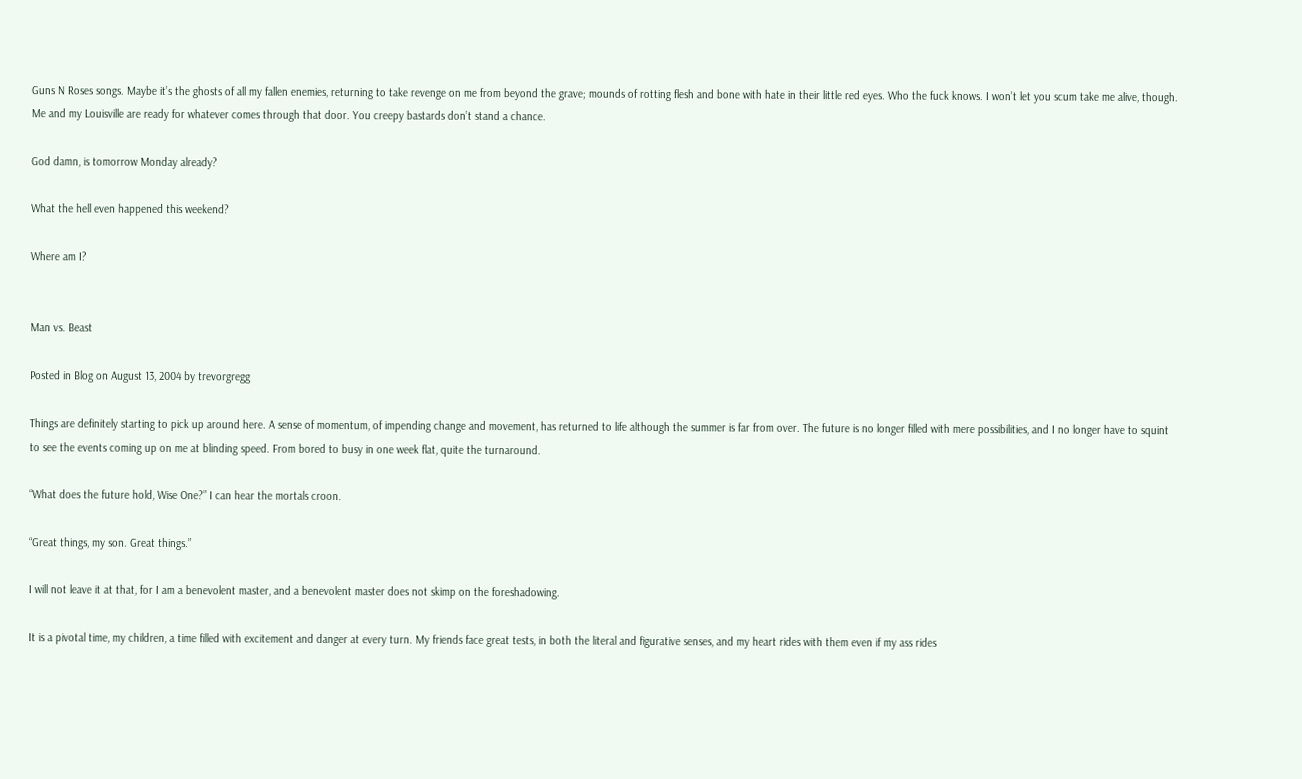Guns N Roses songs. Maybe it’s the ghosts of all my fallen enemies, returning to take revenge on me from beyond the grave; mounds of rotting flesh and bone with hate in their little red eyes. Who the fuck knows. I won’t let you scum take me alive, though. Me and my Louisville are ready for whatever comes through that door. You creepy bastards don’t stand a chance.

God damn, is tomorrow Monday already?

What the hell even happened this weekend?

Where am I?


Man vs. Beast

Posted in Blog on August 13, 2004 by trevorgregg

Things are definitely starting to pick up around here. A sense of momentum, of impending change and movement, has returned to life although the summer is far from over. The future is no longer filled with mere possibilities, and I no longer have to squint to see the events coming up on me at blinding speed. From bored to busy in one week flat, quite the turnaround.

“What does the future hold, Wise One?” I can hear the mortals croon.

“Great things, my son. Great things.”

I will not leave it at that, for I am a benevolent master, and a benevolent master does not skimp on the foreshadowing.

It is a pivotal time, my children, a time filled with excitement and danger at every turn. My friends face great tests, in both the literal and figurative senses, and my heart rides with them even if my ass rides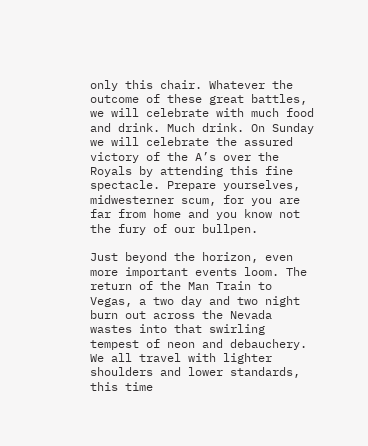only this chair. Whatever the outcome of these great battles, we will celebrate with much food and drink. Much drink. On Sunday we will celebrate the assured victory of the A’s over the Royals by attending this fine spectacle. Prepare yourselves, midwesterner scum, for you are far from home and you know not the fury of our bullpen.

Just beyond the horizon, even more important events loom. The return of the Man Train to Vegas, a two day and two night burn out across the Nevada wastes into that swirling tempest of neon and debauchery. We all travel with lighter shoulders and lower standards, this time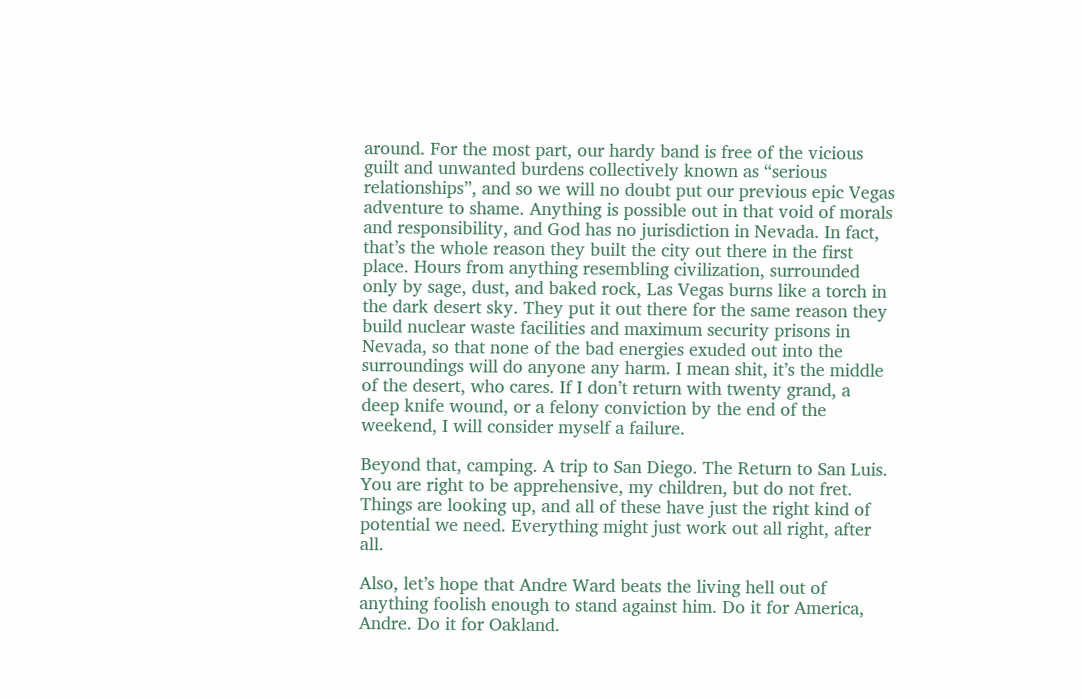around. For the most part, our hardy band is free of the vicious guilt and unwanted burdens collectively known as “serious relationships”, and so we will no doubt put our previous epic Vegas adventure to shame. Anything is possible out in that void of morals and responsibility, and God has no jurisdiction in Nevada. In fact, that’s the whole reason they built the city out there in the first place. Hours from anything resembling civilization, surrounded only by sage, dust, and baked rock, Las Vegas burns like a torch in the dark desert sky. They put it out there for the same reason they build nuclear waste facilities and maximum security prisons in Nevada, so that none of the bad energies exuded out into the surroundings will do anyone any harm. I mean shit, it’s the middle of the desert, who cares. If I don’t return with twenty grand, a deep knife wound, or a felony conviction by the end of the weekend, I will consider myself a failure.

Beyond that, camping. A trip to San Diego. The Return to San Luis. You are right to be apprehensive, my children, but do not fret. Things are looking up, and all of these have just the right kind of potential we need. Everything might just work out all right, after all.

Also, let’s hope that Andre Ward beats the living hell out of anything foolish enough to stand against him. Do it for America, Andre. Do it for Oakland.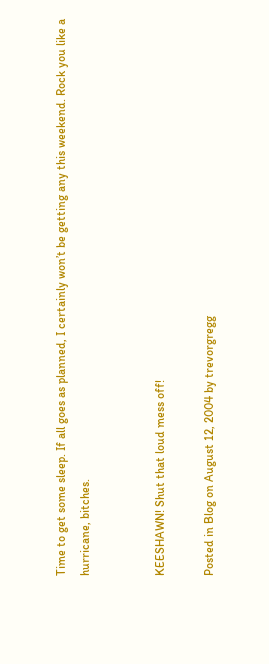Time to get some sleep. If all goes as planned, I certainly won’t be getting any this weekend. Rock you like a hurricane, bitches.


KEESHAWN! Shut that loud mess off!

Posted in Blog on August 12, 2004 by trevorgregg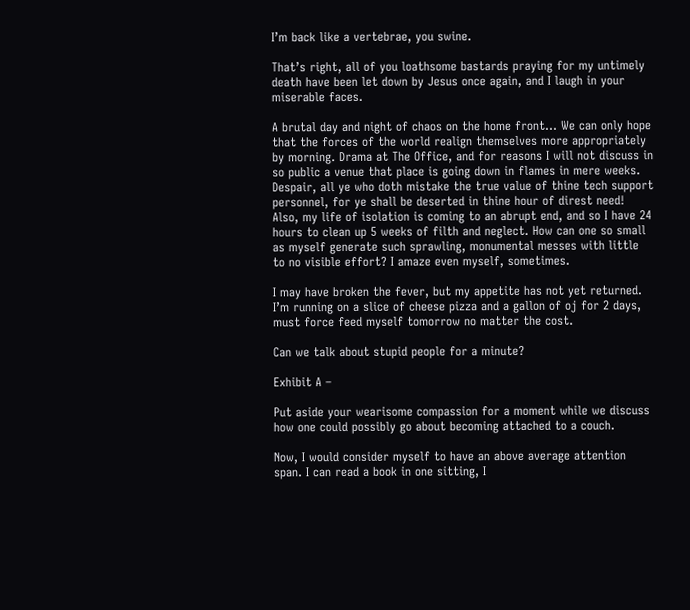I’m back like a vertebrae, you swine.

That’s right, all of you loathsome bastards praying for my untimely death have been let down by Jesus once again, and I laugh in your miserable faces.

A brutal day and night of chaos on the home front… We can only hope that the forces of the world realign themselves more appropriately by morning. Drama at The Office, and for reasons I will not discuss in so public a venue that place is going down in flames in mere weeks. Despair, all ye who doth mistake the true value of thine tech support personnel, for ye shall be deserted in thine hour of direst need! Also, my life of isolation is coming to an abrupt end, and so I have 24 hours to clean up 5 weeks of filth and neglect. How can one so small as myself generate such sprawling, monumental messes with little to no visible effort? I amaze even myself, sometimes.

I may have broken the fever, but my appetite has not yet returned. I’m running on a slice of cheese pizza and a gallon of oj for 2 days, must force feed myself tomorrow no matter the cost.

Can we talk about stupid people for a minute?

Exhibit A –

Put aside your wearisome compassion for a moment while we discuss how one could possibly go about becoming attached to a couch.

Now, I would consider myself to have an above average attention span. I can read a book in one sitting, I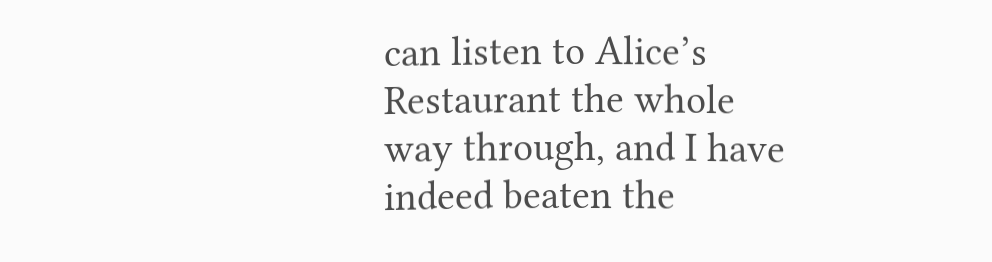can listen to Alice’s Restaurant the whole way through, and I have indeed beaten the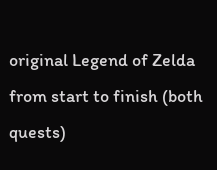original Legend of Zelda from start to finish (both quests)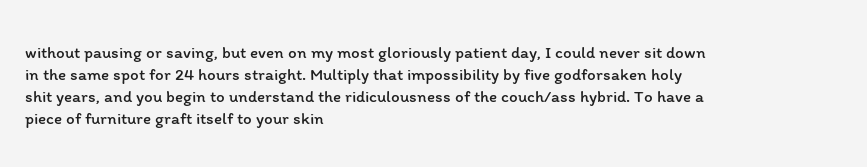without pausing or saving, but even on my most gloriously patient day, I could never sit down in the same spot for 24 hours straight. Multiply that impossibility by five godforsaken holy shit years, and you begin to understand the ridiculousness of the couch/ass hybrid. To have a piece of furniture graft itself to your skin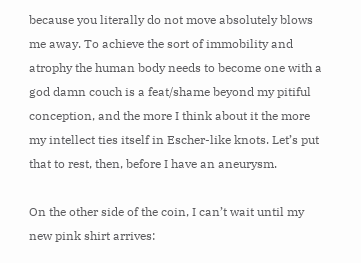because you literally do not move absolutely blows me away. To achieve the sort of immobility and atrophy the human body needs to become one with a god damn couch is a feat/shame beyond my pitiful conception, and the more I think about it the more my intellect ties itself in Escher-like knots. Let’s put that to rest, then, before I have an aneurysm.

On the other side of the coin, I can’t wait until my new pink shirt arrives: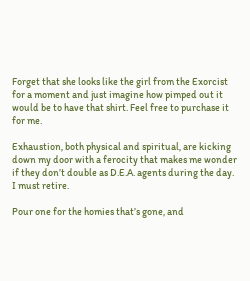Forget that she looks like the girl from the Exorcist for a moment and just imagine how pimped out it would be to have that shirt. Feel free to purchase it for me.

Exhaustion, both physical and spiritual, are kicking down my door with a ferocity that makes me wonder if they don’t double as D.E.A. agents during the day. I must retire.

Pour one for the homies that’s gone, and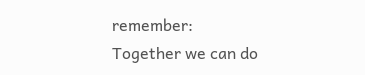remember:
Together we can do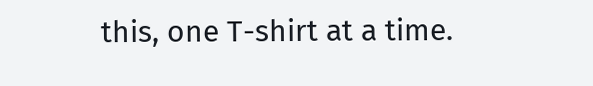this, one T-shirt at a time.